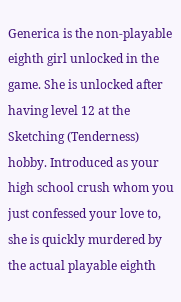Generica is the non-playable eighth girl unlocked in the game. She is unlocked after having level 12 at the Sketching (Tenderness) hobby. Introduced as your high school crush whom you just confessed your love to, she is quickly murdered by the actual playable eighth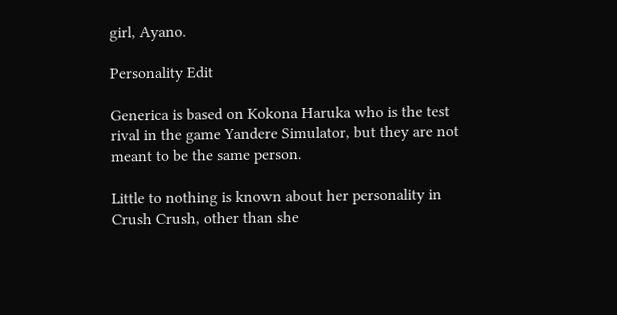girl, Ayano.

Personality Edit

Generica is based on Kokona Haruka who is the test rival in the game Yandere Simulator, but they are not meant to be the same person.

Little to nothing is known about her personality in Crush Crush, other than she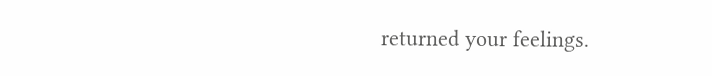returned your feelings.